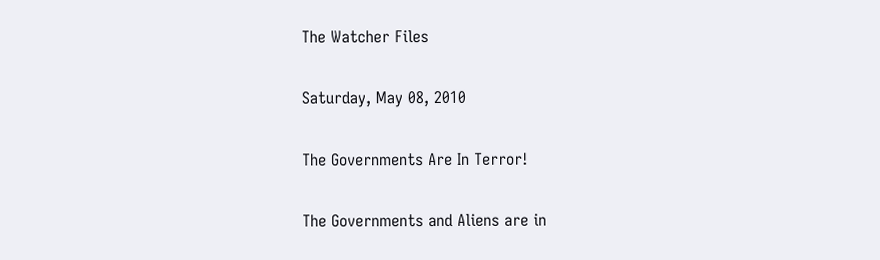The Watcher Files

Saturday, May 08, 2010

The Governments Are In Terror!

The Governments and Aliens are in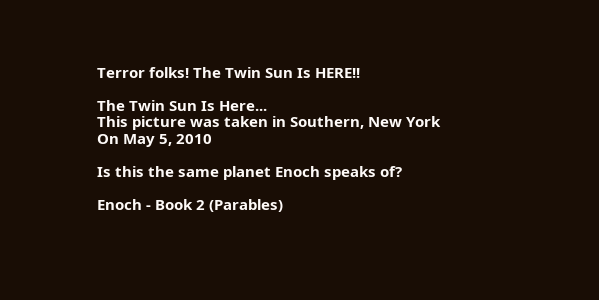Terror folks! The Twin Sun Is HERE!!

The Twin Sun Is Here...
This picture was taken in Southern, New York On May 5, 2010

Is this the same planet Enoch speaks of?

Enoch - Book 2 (Parables)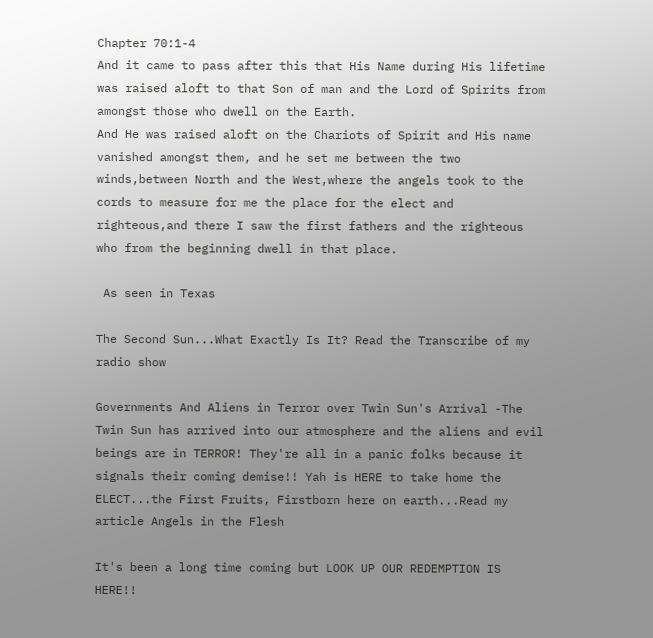Chapter 70:1-4
And it came to pass after this that His Name during His lifetime was raised aloft to that Son of man and the Lord of Spirits from amongst those who dwell on the Earth.
And He was raised aloft on the Chariots of Spirit and His name vanished amongst them, and he set me between the two winds,between North and the West,where the angels took to the cords to measure for me the place for the elect and righteous,and there I saw the first fathers and the righteous who from the beginning dwell in that place.

 As seen in Texas

The Second Sun...What Exactly Is It? Read the Transcribe of my radio show

Governments And Aliens in Terror over Twin Sun's Arrival -The Twin Sun has arrived into our atmosphere and the aliens and evil beings are in TERROR! They're all in a panic folks because it signals their coming demise!! Yah is HERE to take home the ELECT...the First Fruits, Firstborn here on earth...Read my article Angels in the Flesh

It's been a long time coming but LOOK UP OUR REDEMPTION IS HERE!!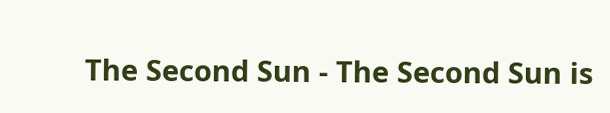The Second Sun - The Second Sun is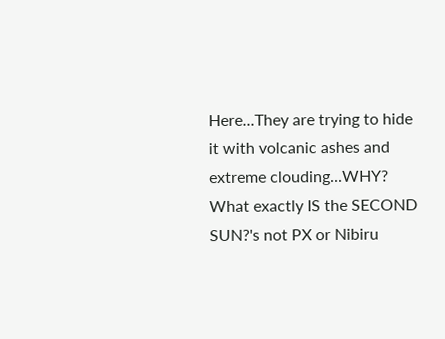Here...They are trying to hide it with volcanic ashes and extreme clouding...WHY? What exactly IS the SECOND SUN?'s not PX or Nibiru